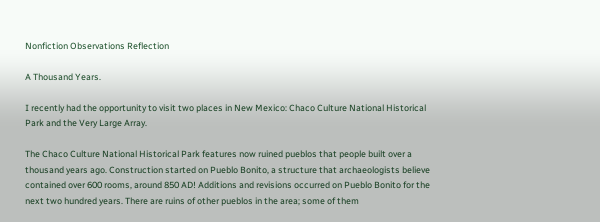Nonfiction Observations Reflection

A Thousand Years.

I recently had the opportunity to visit two places in New Mexico: Chaco Culture National Historical Park and the Very Large Array.

The Chaco Culture National Historical Park features now ruined pueblos that people built over a thousand years ago. Construction started on Pueblo Bonito, a structure that archaeologists believe contained over 600 rooms, around 850 AD! Additions and revisions occurred on Pueblo Bonito for the next two hundred years. There are ruins of other pueblos in the area; some of them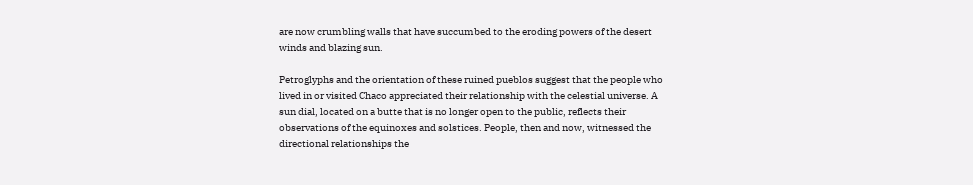are now crumbling walls that have succumbed to the eroding powers of the desert winds and blazing sun.

Petroglyphs and the orientation of these ruined pueblos suggest that the people who lived in or visited Chaco appreciated their relationship with the celestial universe. A sun dial, located on a butte that is no longer open to the public, reflects their observations of the equinoxes and solstices. People, then and now, witnessed the directional relationships the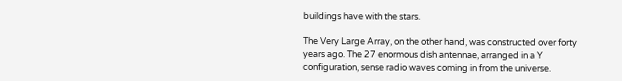buildings have with the stars.

The Very Large Array, on the other hand, was constructed over forty years ago. The 27 enormous dish antennae, arranged in a Y configuration, sense radio waves coming in from the universe.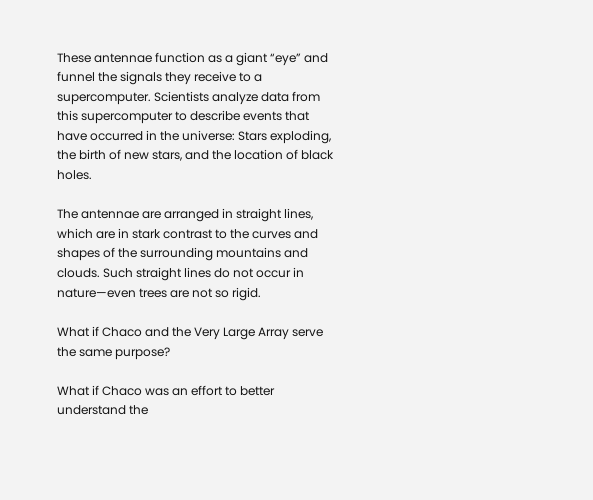These antennae function as a giant “eye” and funnel the signals they receive to a supercomputer. Scientists analyze data from this supercomputer to describe events that have occurred in the universe: Stars exploding, the birth of new stars, and the location of black holes.

The antennae are arranged in straight lines, which are in stark contrast to the curves and shapes of the surrounding mountains and clouds. Such straight lines do not occur in nature—even trees are not so rigid.

What if Chaco and the Very Large Array serve the same purpose?

What if Chaco was an effort to better understand the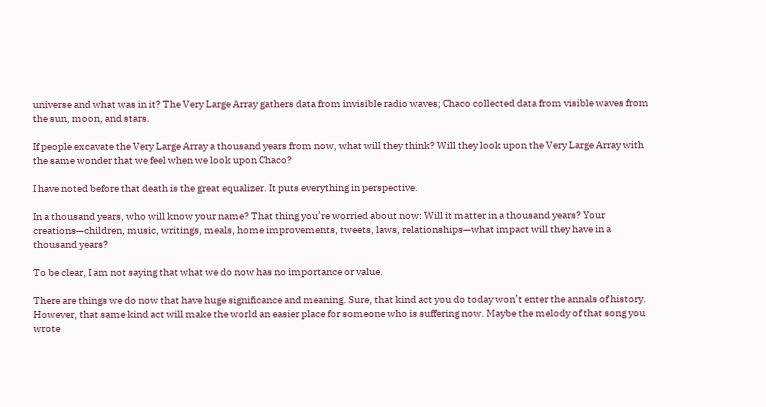universe and what was in it? The Very Large Array gathers data from invisible radio waves; Chaco collected data from visible waves from the sun, moon, and stars.

If people excavate the Very Large Array a thousand years from now, what will they think? Will they look upon the Very Large Array with the same wonder that we feel when we look upon Chaco?

I have noted before that death is the great equalizer. It puts everything in perspective.

In a thousand years, who will know your name? That thing you’re worried about now: Will it matter in a thousand years? Your creations—children, music, writings, meals, home improvements, tweets, laws, relationships—what impact will they have in a thousand years?

To be clear, I am not saying that what we do now has no importance or value.

There are things we do now that have huge significance and meaning. Sure, that kind act you do today won’t enter the annals of history. However, that same kind act will make the world an easier place for someone who is suffering now. Maybe the melody of that song you wrote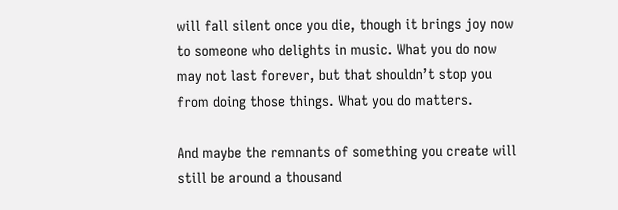will fall silent once you die, though it brings joy now to someone who delights in music. What you do now may not last forever, but that shouldn’t stop you from doing those things. What you do matters.

And maybe the remnants of something you create will still be around a thousand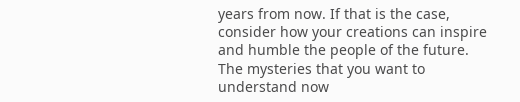years from now. If that is the case, consider how your creations can inspire and humble the people of the future. The mysteries that you want to understand now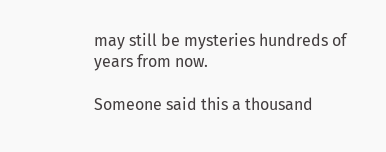may still be mysteries hundreds of years from now.

Someone said this a thousand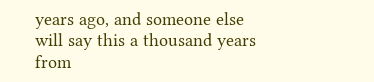years ago, and someone else will say this a thousand years from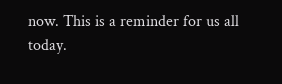now. This is a reminder for us all today.